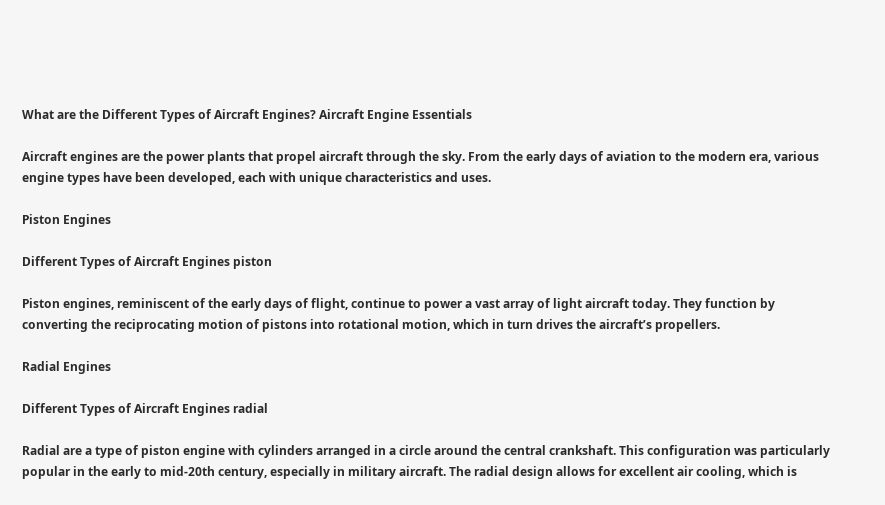What are the Different Types of Aircraft Engines? Aircraft Engine Essentials

Aircraft engines are the power plants that propel aircraft through the sky. From the early days of aviation to the modern era, various engine types have been developed, each with unique characteristics and uses.

Piston Engines

Different Types of Aircraft Engines piston

Piston engines, reminiscent of the early days of flight, continue to power a vast array of light aircraft today. They function by converting the reciprocating motion of pistons into rotational motion, which in turn drives the aircraft’s propellers.

Radial Engines

Different Types of Aircraft Engines radial

Radial are a type of piston engine with cylinders arranged in a circle around the central crankshaft. This configuration was particularly popular in the early to mid-20th century, especially in military aircraft. The radial design allows for excellent air cooling, which is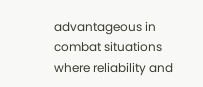advantageous in combat situations where reliability and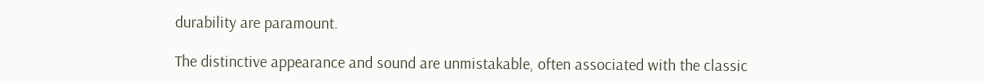durability are paramount.

The distinctive appearance and sound are unmistakable, often associated with the classic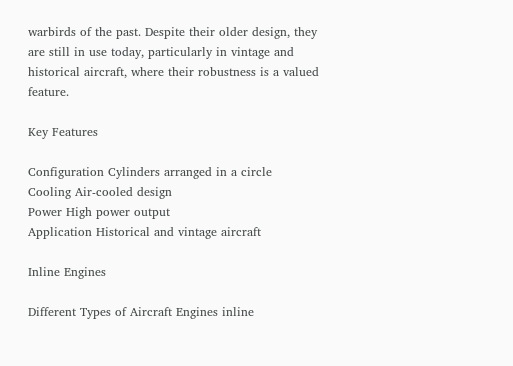warbirds of the past. Despite their older design, they are still in use today, particularly in vintage and historical aircraft, where their robustness is a valued feature.

Key Features

Configuration Cylinders arranged in a circle
Cooling Air-cooled design
Power High power output
Application Historical and vintage aircraft

Inline Engines

Different Types of Aircraft Engines inline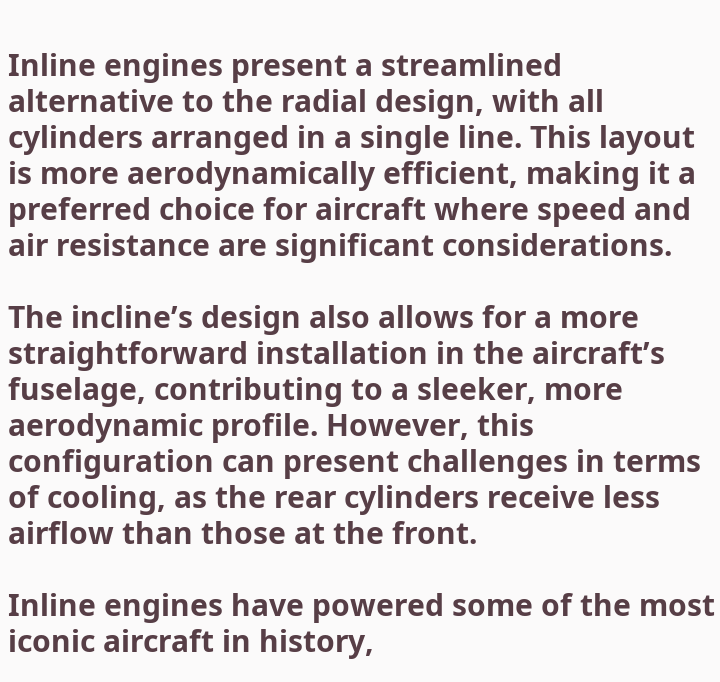Inline engines present a streamlined alternative to the radial design, with all cylinders arranged in a single line. This layout is more aerodynamically efficient, making it a preferred choice for aircraft where speed and air resistance are significant considerations.

The incline’s design also allows for a more straightforward installation in the aircraft’s fuselage, contributing to a sleeker, more aerodynamic profile. However, this configuration can present challenges in terms of cooling, as the rear cylinders receive less airflow than those at the front.

Inline engines have powered some of the most iconic aircraft in history,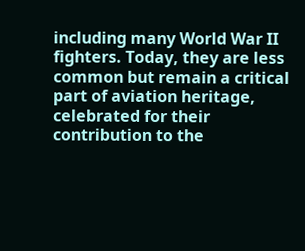including many World War II fighters. Today, they are less common but remain a critical part of aviation heritage, celebrated for their contribution to the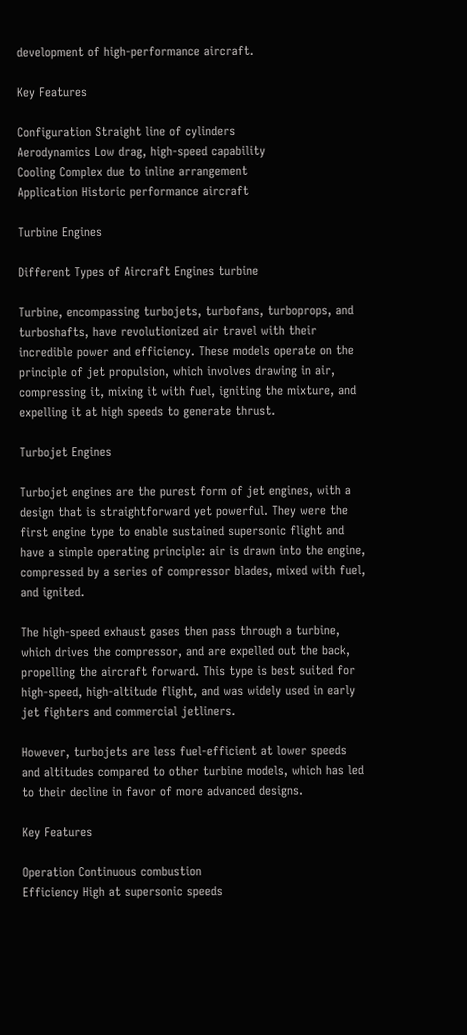development of high-performance aircraft.

Key Features

Configuration Straight line of cylinders
Aerodynamics Low drag, high-speed capability
Cooling Complex due to inline arrangement
Application Historic performance aircraft

Turbine Engines

Different Types of Aircraft Engines turbine

Turbine, encompassing turbojets, turbofans, turboprops, and turboshafts, have revolutionized air travel with their incredible power and efficiency. These models operate on the principle of jet propulsion, which involves drawing in air, compressing it, mixing it with fuel, igniting the mixture, and expelling it at high speeds to generate thrust.

Turbojet Engines

Turbojet engines are the purest form of jet engines, with a design that is straightforward yet powerful. They were the first engine type to enable sustained supersonic flight and have a simple operating principle: air is drawn into the engine, compressed by a series of compressor blades, mixed with fuel, and ignited.

The high-speed exhaust gases then pass through a turbine, which drives the compressor, and are expelled out the back, propelling the aircraft forward. This type is best suited for high-speed, high-altitude flight, and was widely used in early jet fighters and commercial jetliners.

However, turbojets are less fuel-efficient at lower speeds and altitudes compared to other turbine models, which has led to their decline in favor of more advanced designs.

Key Features

Operation Continuous combustion
Efficiency High at supersonic speeds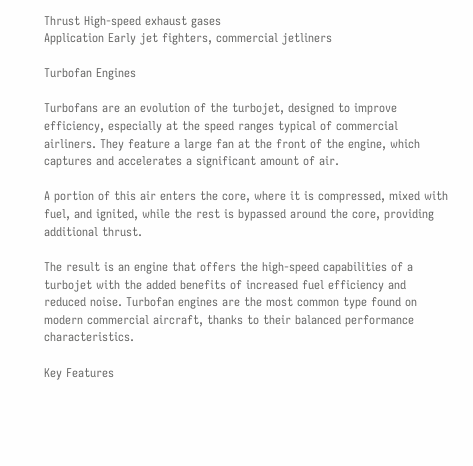Thrust High-speed exhaust gases
Application Early jet fighters, commercial jetliners

Turbofan Engines

Turbofans are an evolution of the turbojet, designed to improve efficiency, especially at the speed ranges typical of commercial airliners. They feature a large fan at the front of the engine, which captures and accelerates a significant amount of air.

A portion of this air enters the core, where it is compressed, mixed with fuel, and ignited, while the rest is bypassed around the core, providing additional thrust.

The result is an engine that offers the high-speed capabilities of a turbojet with the added benefits of increased fuel efficiency and reduced noise. Turbofan engines are the most common type found on modern commercial aircraft, thanks to their balanced performance characteristics.

Key Features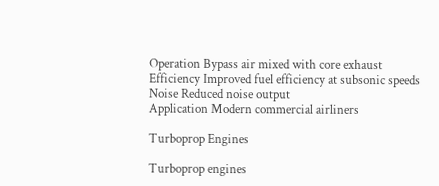Operation Bypass air mixed with core exhaust
Efficiency Improved fuel efficiency at subsonic speeds
Noise Reduced noise output
Application Modern commercial airliners

Turboprop Engines

Turboprop engines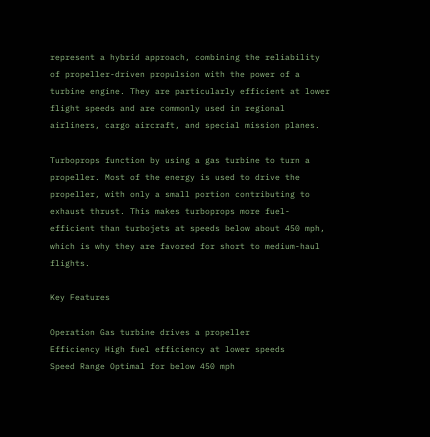represent a hybrid approach, combining the reliability of propeller-driven propulsion with the power of a turbine engine. They are particularly efficient at lower flight speeds and are commonly used in regional airliners, cargo aircraft, and special mission planes.

Turboprops function by using a gas turbine to turn a propeller. Most of the energy is used to drive the propeller, with only a small portion contributing to exhaust thrust. This makes turboprops more fuel-efficient than turbojets at speeds below about 450 mph, which is why they are favored for short to medium-haul flights.

Key Features

Operation Gas turbine drives a propeller
Efficiency High fuel efficiency at lower speeds
Speed Range Optimal for below 450 mph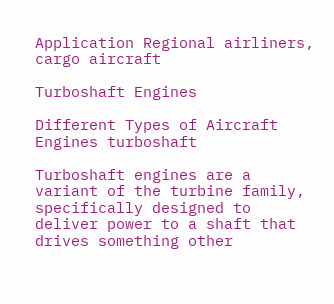Application Regional airliners, cargo aircraft

Turboshaft Engines

Different Types of Aircraft Engines turboshaft

Turboshaft engines are a variant of the turbine family, specifically designed to deliver power to a shaft that drives something other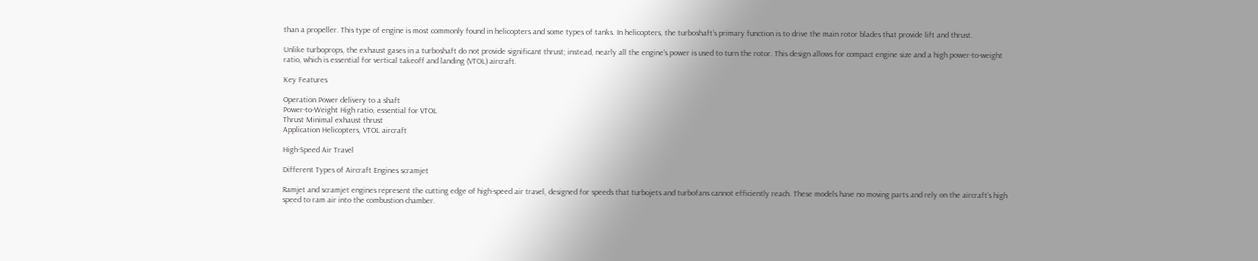than a propeller. This type of engine is most commonly found in helicopters and some types of tanks. In helicopters, the turboshaft’s primary function is to drive the main rotor blades that provide lift and thrust.

Unlike turboprops, the exhaust gases in a turboshaft do not provide significant thrust; instead, nearly all the engine’s power is used to turn the rotor. This design allows for compact engine size and a high power-to-weight ratio, which is essential for vertical takeoff and landing (VTOL) aircraft.

Key Features

Operation Power delivery to a shaft
Power-to-Weight High ratio, essential for VTOL
Thrust Minimal exhaust thrust
Application Helicopters, VTOL aircraft

High-Speed Air Travel

Different Types of Aircraft Engines scramjet

Ramjet and scramjet engines represent the cutting edge of high-speed air travel, designed for speeds that turbojets and turbofans cannot efficiently reach. These models have no moving parts and rely on the aircraft’s high speed to ram air into the combustion chamber.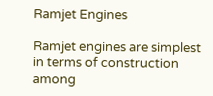Ramjet Engines

Ramjet engines are simplest in terms of construction among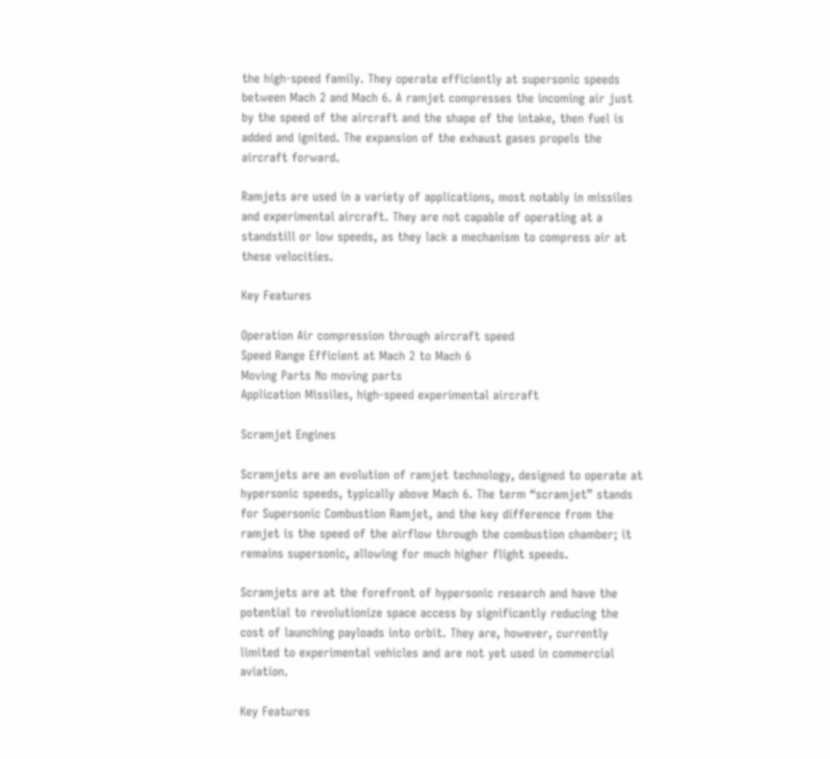the high-speed family. They operate efficiently at supersonic speeds between Mach 2 and Mach 6. A ramjet compresses the incoming air just by the speed of the aircraft and the shape of the intake, then fuel is added and ignited. The expansion of the exhaust gases propels the aircraft forward.

Ramjets are used in a variety of applications, most notably in missiles and experimental aircraft. They are not capable of operating at a standstill or low speeds, as they lack a mechanism to compress air at these velocities.

Key Features

Operation Air compression through aircraft speed
Speed Range Efficient at Mach 2 to Mach 6
Moving Parts No moving parts
Application Missiles, high-speed experimental aircraft

Scramjet Engines

Scramjets are an evolution of ramjet technology, designed to operate at hypersonic speeds, typically above Mach 6. The term “scramjet” stands for Supersonic Combustion Ramjet, and the key difference from the ramjet is the speed of the airflow through the combustion chamber; it remains supersonic, allowing for much higher flight speeds.

Scramjets are at the forefront of hypersonic research and have the potential to revolutionize space access by significantly reducing the cost of launching payloads into orbit. They are, however, currently limited to experimental vehicles and are not yet used in commercial aviation.

Key Features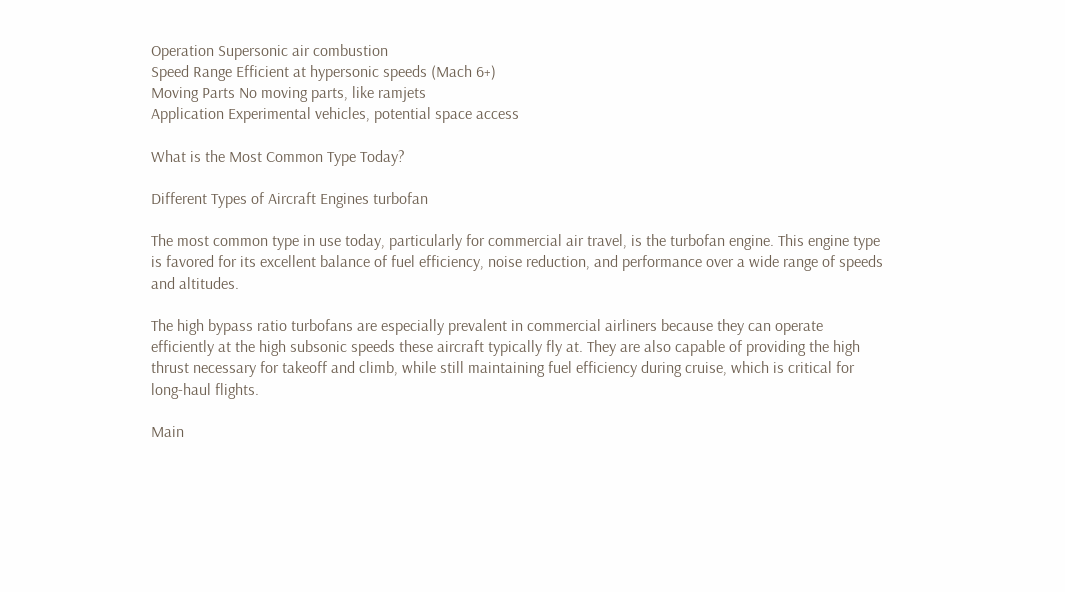Operation Supersonic air combustion
Speed Range Efficient at hypersonic speeds (Mach 6+)
Moving Parts No moving parts, like ramjets
Application Experimental vehicles, potential space access

What is the Most Common Type Today?

Different Types of Aircraft Engines turbofan

The most common type in use today, particularly for commercial air travel, is the turbofan engine. This engine type is favored for its excellent balance of fuel efficiency, noise reduction, and performance over a wide range of speeds and altitudes.

The high bypass ratio turbofans are especially prevalent in commercial airliners because they can operate efficiently at the high subsonic speeds these aircraft typically fly at. They are also capable of providing the high thrust necessary for takeoff and climb, while still maintaining fuel efficiency during cruise, which is critical for long-haul flights.

Main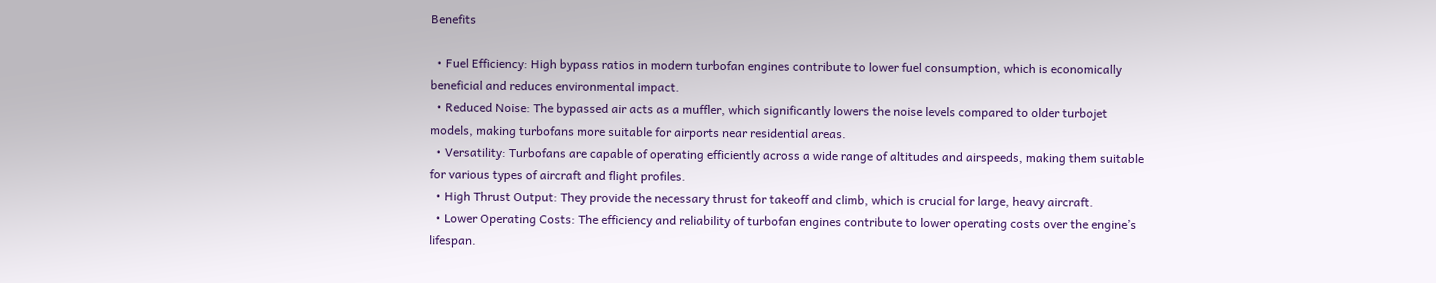Benefits

  • Fuel Efficiency: High bypass ratios in modern turbofan engines contribute to lower fuel consumption, which is economically beneficial and reduces environmental impact.
  • Reduced Noise: The bypassed air acts as a muffler, which significantly lowers the noise levels compared to older turbojet models, making turbofans more suitable for airports near residential areas.
  • Versatility: Turbofans are capable of operating efficiently across a wide range of altitudes and airspeeds, making them suitable for various types of aircraft and flight profiles.
  • High Thrust Output: They provide the necessary thrust for takeoff and climb, which is crucial for large, heavy aircraft.
  • Lower Operating Costs: The efficiency and reliability of turbofan engines contribute to lower operating costs over the engine’s lifespan.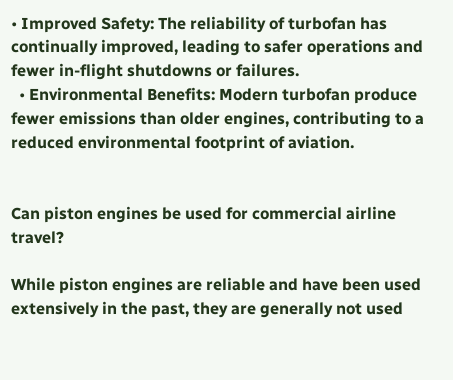• Improved Safety: The reliability of turbofan has continually improved, leading to safer operations and fewer in-flight shutdowns or failures.
  • Environmental Benefits: Modern turbofan produce fewer emissions than older engines, contributing to a reduced environmental footprint of aviation.


Can piston engines be used for commercial airline travel?

While piston engines are reliable and have been used extensively in the past, they are generally not used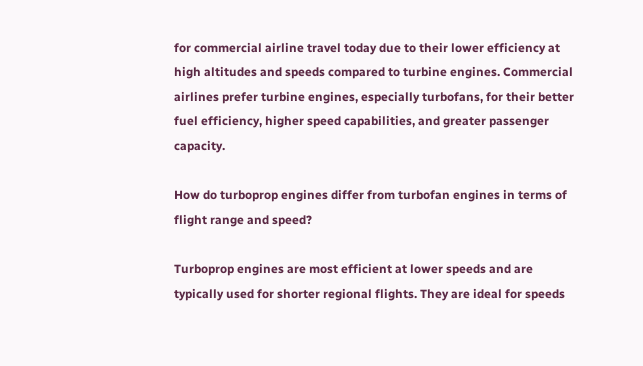for commercial airline travel today due to their lower efficiency at high altitudes and speeds compared to turbine engines. Commercial airlines prefer turbine engines, especially turbofans, for their better fuel efficiency, higher speed capabilities, and greater passenger capacity.

How do turboprop engines differ from turbofan engines in terms of flight range and speed?

Turboprop engines are most efficient at lower speeds and are typically used for shorter regional flights. They are ideal for speeds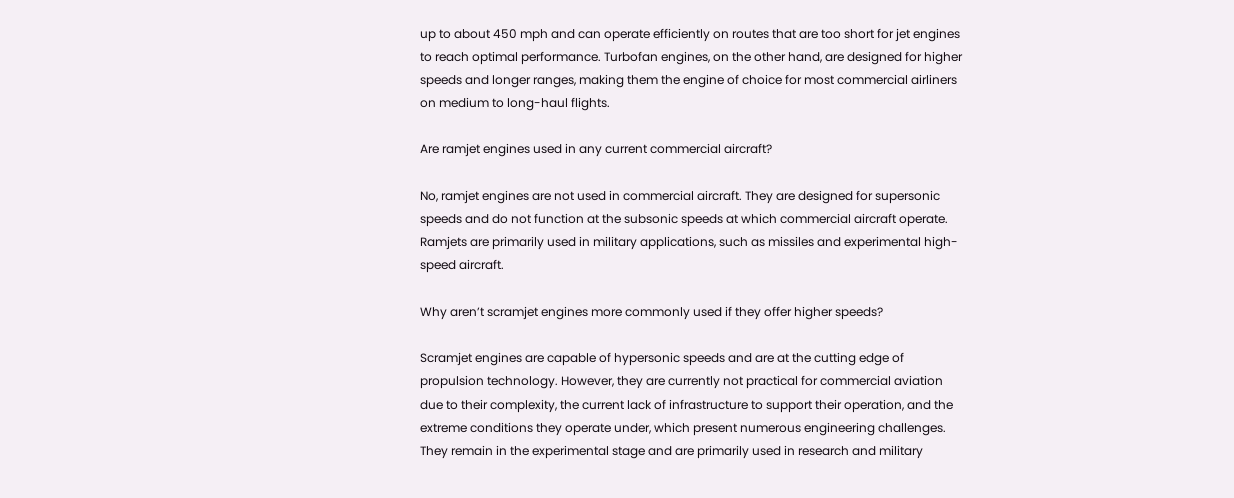up to about 450 mph and can operate efficiently on routes that are too short for jet engines to reach optimal performance. Turbofan engines, on the other hand, are designed for higher speeds and longer ranges, making them the engine of choice for most commercial airliners on medium to long-haul flights.

Are ramjet engines used in any current commercial aircraft?

No, ramjet engines are not used in commercial aircraft. They are designed for supersonic speeds and do not function at the subsonic speeds at which commercial aircraft operate. Ramjets are primarily used in military applications, such as missiles and experimental high-speed aircraft.

Why aren’t scramjet engines more commonly used if they offer higher speeds?

Scramjet engines are capable of hypersonic speeds and are at the cutting edge of propulsion technology. However, they are currently not practical for commercial aviation due to their complexity, the current lack of infrastructure to support their operation, and the extreme conditions they operate under, which present numerous engineering challenges. They remain in the experimental stage and are primarily used in research and military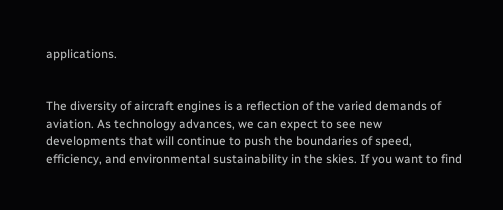applications.


The diversity of aircraft engines is a reflection of the varied demands of aviation. As technology advances, we can expect to see new developments that will continue to push the boundaries of speed, efficiency, and environmental sustainability in the skies. If you want to find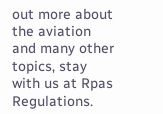out more about the aviation and many other topics, stay with us at Rpas Regulations.